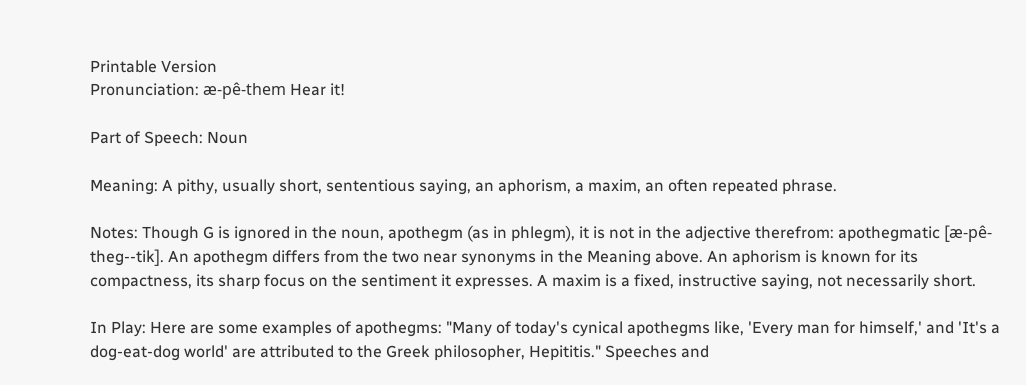Printable Version
Pronunciation: æ-pê-them Hear it!

Part of Speech: Noun

Meaning: A pithy, usually short, sententious saying, an aphorism, a maxim, an often repeated phrase.

Notes: Though G is ignored in the noun, apothegm (as in phlegm), it is not in the adjective therefrom: apothegmatic [æ-pê-theg--tik]. An apothegm differs from the two near synonyms in the Meaning above. An aphorism is known for its compactness, its sharp focus on the sentiment it expresses. A maxim is a fixed, instructive saying, not necessarily short.

In Play: Here are some examples of apothegms: "Many of today's cynical apothegms like, 'Every man for himself,' and 'It's a dog-eat-dog world' are attributed to the Greek philosopher, Hepititis." Speeches and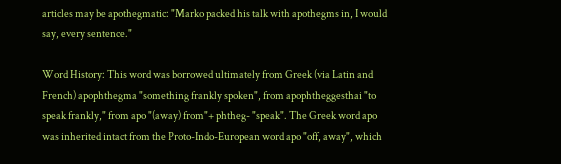articles may be apothegmatic: "Marko packed his talk with apothegms in, I would say, every sentence."

Word History: This word was borrowed ultimately from Greek (via Latin and French) apophthegma "something frankly spoken", from apophtheggesthai "to speak frankly," from apo "(away) from"+ phtheg- "speak". The Greek word apo was inherited intact from the Proto-Indo-European word apo "off, away", which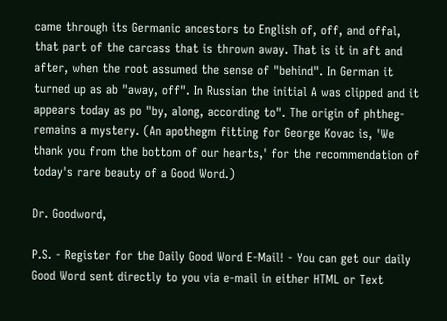came through its Germanic ancestors to English of, off, and offal, that part of the carcass that is thrown away. That is it in aft and after, when the root assumed the sense of "behind". In German it turned up as ab "away, off". In Russian the initial A was clipped and it appears today as po "by, along, according to". The origin of phtheg- remains a mystery. (An apothegm fitting for George Kovac is, 'We thank you from the bottom of our hearts,' for the recommendation of today's rare beauty of a Good Word.)

Dr. Goodword,

P.S. - Register for the Daily Good Word E-Mail! - You can get our daily Good Word sent directly to you via e-mail in either HTML or Text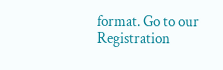format. Go to our Registration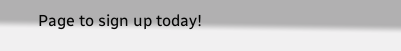Page to sign up today!